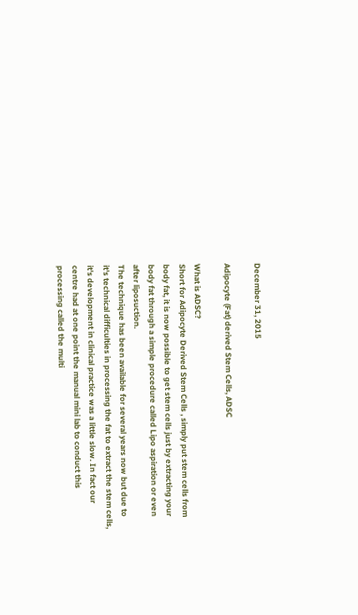December 31, 2015

Adipocyte (Fat) derived Stem Cells, ADSC

What is ADSC?
Short for Adipocyte Derived Stem Cells , simply put stem cells from body fat, it is now possible to get stem cells just by extracting your body fat through a simple procedure called Lipo aspiration or even after liposuction.
The technique has been available for several years now but due to it's technical difficulties in processing the fat to extract the stem cells, it's development in clinical practice was a little slow. In fact our centre had at one point the manual mini lab to conduct this processing called the multi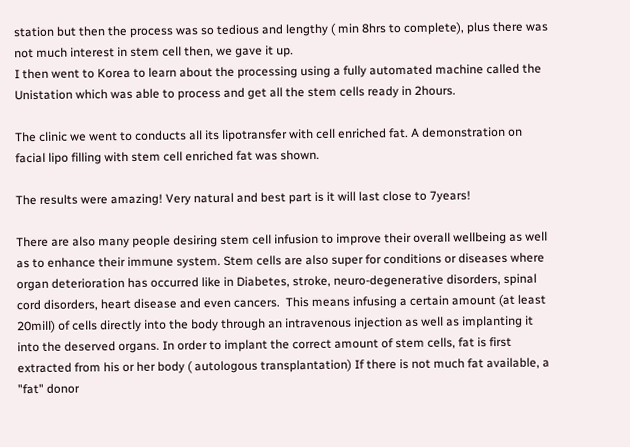station but then the process was so tedious and lengthy ( min 8hrs to complete), plus there was not much interest in stem cell then, we gave it up.
I then went to Korea to learn about the processing using a fully automated machine called the Unistation which was able to process and get all the stem cells ready in 2hours.

The clinic we went to conducts all its lipotransfer with cell enriched fat. A demonstration on facial lipo filling with stem cell enriched fat was shown.

The results were amazing! Very natural and best part is it will last close to 7years!

There are also many people desiring stem cell infusion to improve their overall wellbeing as well as to enhance their immune system. Stem cells are also super for conditions or diseases where organ deterioration has occurred like in Diabetes, stroke, neuro-degenerative disorders, spinal cord disorders, heart disease and even cancers.  This means infusing a certain amount (at least 20mill) of cells directly into the body through an intravenous injection as well as implanting it into the deserved organs. In order to implant the correct amount of stem cells, fat is first extracted from his or her body ( autologous transplantation) If there is not much fat available, a "fat" donor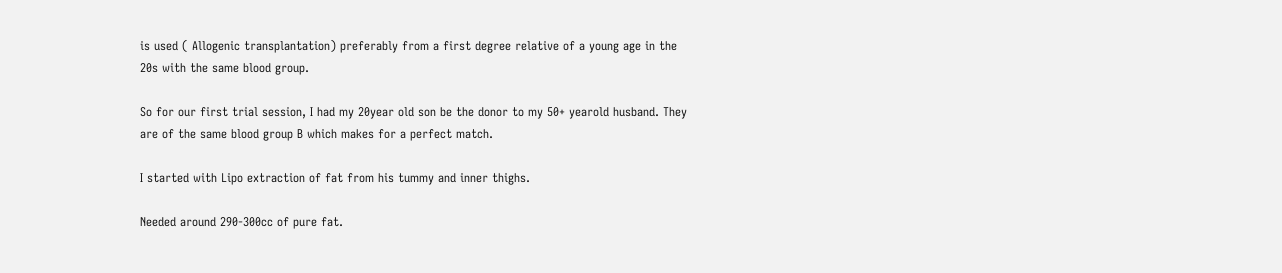is used ( Allogenic transplantation) preferably from a first degree relative of a young age in the 20s with the same blood group.

So for our first trial session, I had my 20year old son be the donor to my 50+ yearold husband. They are of the same blood group B which makes for a perfect match.

I started with Lipo extraction of fat from his tummy and inner thighs.

Needed around 290-300cc of pure fat.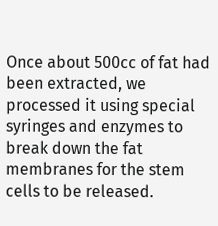Once about 500cc of fat had been extracted, we processed it using special syringes and enzymes to break down the fat membranes for the stem cells to be released.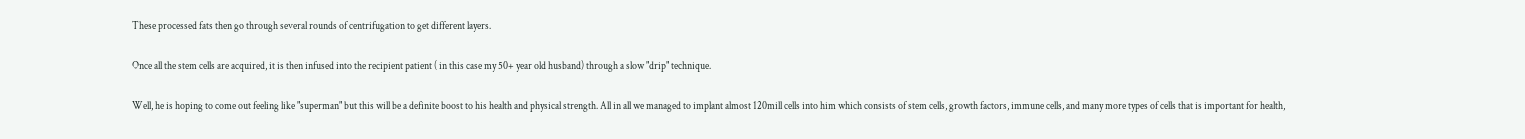These processed fats then go through several rounds of centrifugation to get different layers.

Once all the stem cells are acquired, it is then infused into the recipient patient ( in this case my 50+ year old husband) through a slow "drip" technique.

Well, he is hoping to come out feeling like "superman" but this will be a definite boost to his health and physical strength. All in all we managed to implant almost 120mill cells into him which consists of stem cells, growth factors, immune cells, and many more types of cells that is important for health,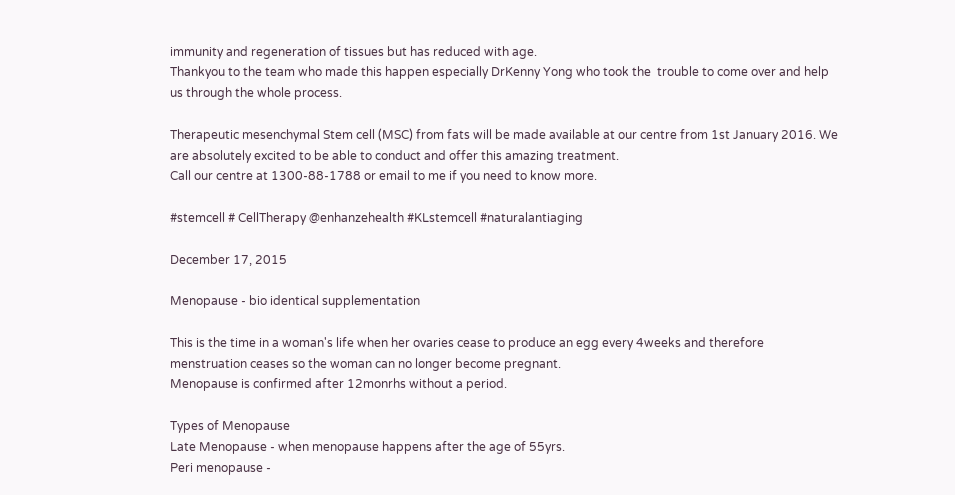immunity and regeneration of tissues but has reduced with age.
Thankyou to the team who made this happen especially DrKenny Yong who took the  trouble to come over and help us through the whole process.

Therapeutic mesenchymal Stem cell (MSC) from fats will be made available at our centre from 1st January 2016. We are absolutely excited to be able to conduct and offer this amazing treatment.
Call our centre at 1300-88-1788 or email to me if you need to know more.

#stemcell # CellTherapy @enhanzehealth #KLstemcell #naturalantiaging

December 17, 2015

Menopause - bio identical supplementation

This is the time in a woman's life when her ovaries cease to produce an egg every 4weeks and therefore menstruation ceases so the woman can no longer become pregnant.
Menopause is confirmed after 12monrhs without a period.

Types of Menopause
Late Menopause - when menopause happens after the age of 55yrs.
Peri menopause -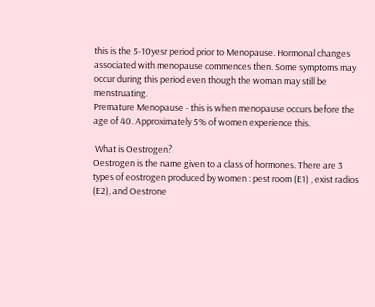this is the 5-10yesr period prior to Menopause. Hormonal changes associated with menopause commences then. Some symptoms may occur during this period even though the woman may still be menstruating.
Premature Menopause - this is when menopause occurs before the age of 40. Approximately 5% of women experience this.

 What is Oestrogen?
Oestrogen is the name given to a class of hormones. There are 3 types of eostrogen produced by women : pest room (E1) , exist radios (E2), and Oestrone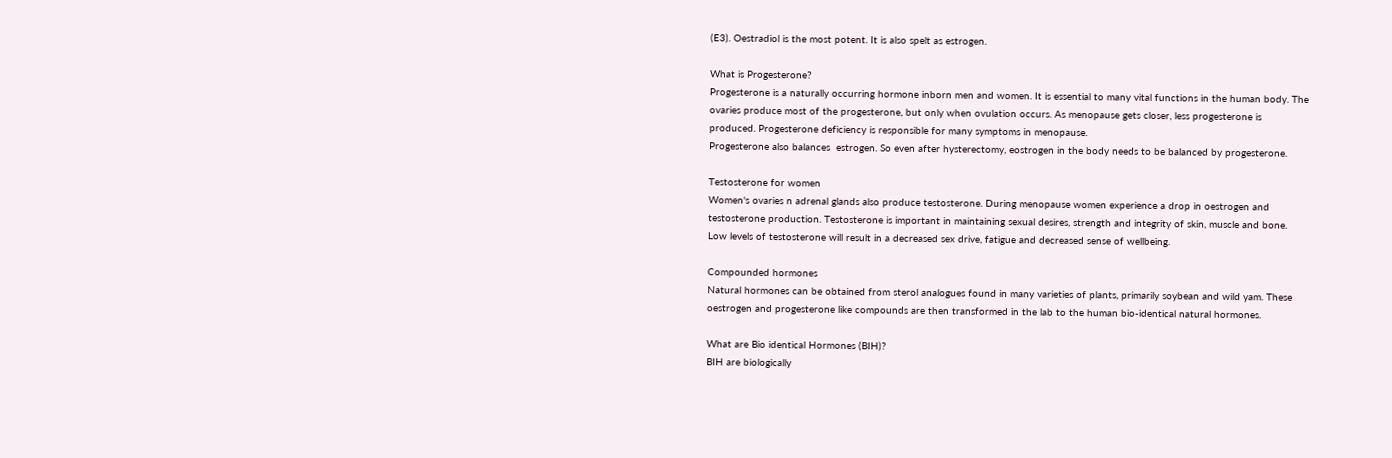(E3). Oestradiol is the most potent. It is also spelt as estrogen.

What is Progesterone?
Progesterone is a naturally occurring hormone inborn men and women. It is essential to many vital functions in the human body. The ovaries produce most of the progesterone, but only when ovulation occurs. As menopause gets closer, less progesterone is produced. Progesterone deficiency is responsible for many symptoms in menopause.
Progesterone also balances  estrogen. So even after hysterectomy, eostrogen in the body needs to be balanced by progesterone.

Testosterone for women
Women's ovaries n adrenal glands also produce testosterone. During menopause women experience a drop in oestrogen and testosterone production. Testosterone is important in maintaining sexual desires, strength and integrity of skin, muscle and bone. Low levels of testosterone will result in a decreased sex drive, fatigue and decreased sense of wellbeing.

Compounded hormones
Natural hormones can be obtained from sterol analogues found in many varieties of plants, primarily soybean and wild yam. These oestrogen and progesterone like compounds are then transformed in the lab to the human bio-identical natural hormones.

What are Bio identical Hormones (BIH)?
BIH are biologically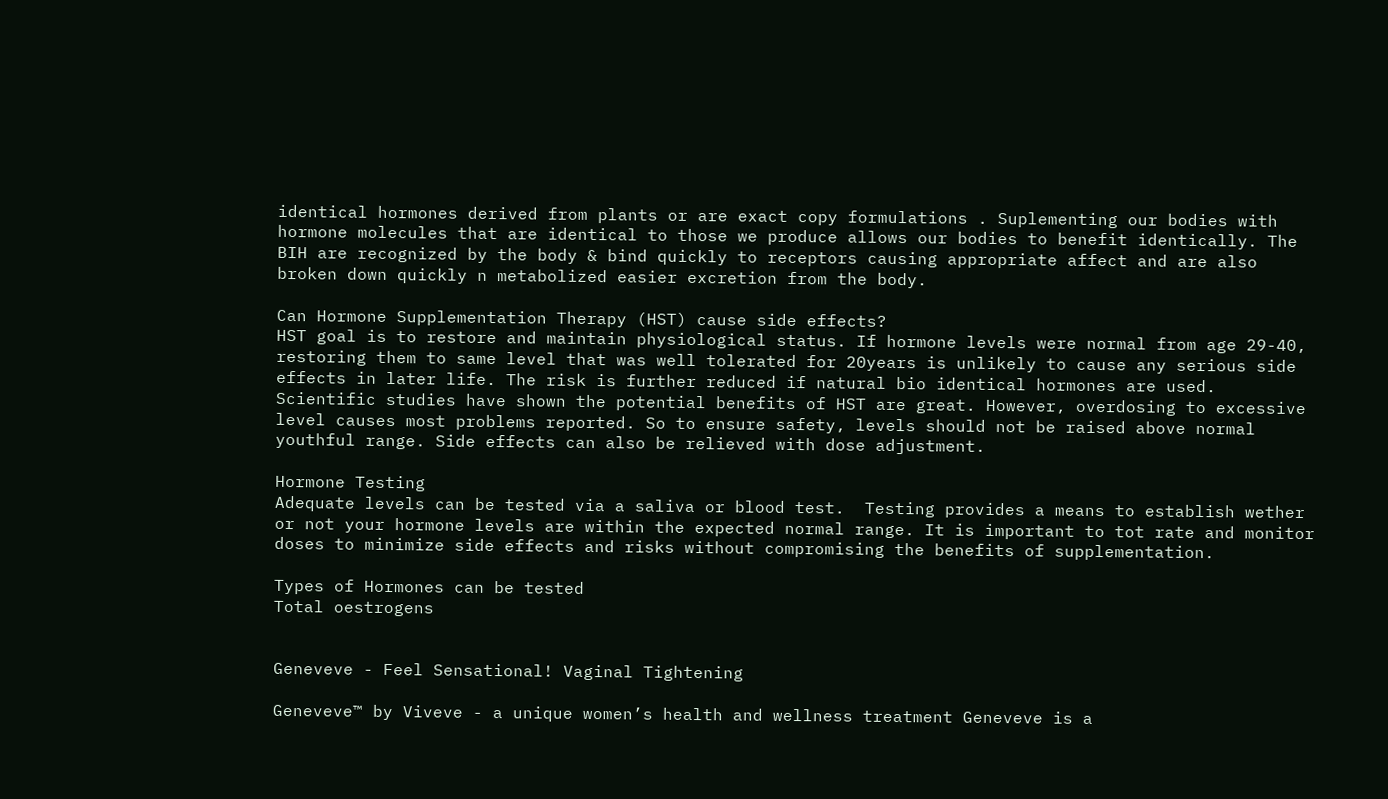identical hormones derived from plants or are exact copy formulations . Suplementing our bodies with hormone molecules that are identical to those we produce allows our bodies to benefit identically. The BIH are recognized by the body & bind quickly to receptors causing appropriate affect and are also broken down quickly n metabolized easier excretion from the body.

Can Hormone Supplementation Therapy (HST) cause side effects?
HST goal is to restore and maintain physiological status. If hormone levels were normal from age 29-40, restoring them to same level that was well tolerated for 20years is unlikely to cause any serious side effects in later life. The risk is further reduced if natural bio identical hormones are used. Scientific studies have shown the potential benefits of HST are great. However, overdosing to excessive level causes most problems reported. So to ensure safety, levels should not be raised above normal youthful range. Side effects can also be relieved with dose adjustment.

Hormone Testing
Adequate levels can be tested via a saliva or blood test.  Testing provides a means to establish wether or not your hormone levels are within the expected normal range. It is important to tot rate and monitor doses to minimize side effects and risks without compromising the benefits of supplementation.

Types of Hormones can be tested
Total oestrogens


Geneveve - Feel Sensational! Vaginal Tightening

Geneveve™ by Viveve - a unique women’s health and wellness treatment Geneveve is a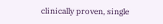clinically proven, single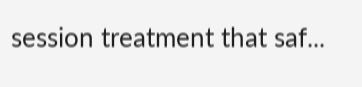session treatment that saf...